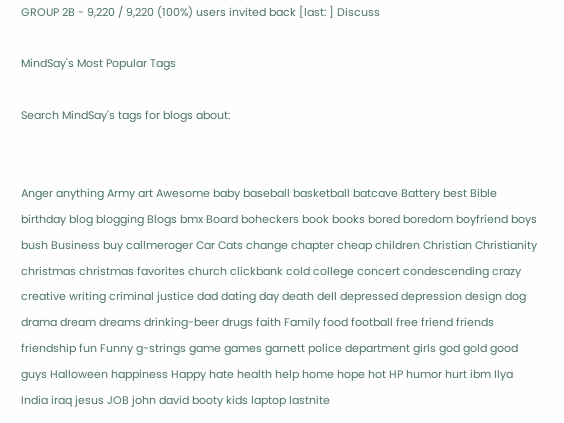GROUP 2B - 9,220 / 9,220 (100%) users invited back [last: ] Discuss

MindSay's Most Popular Tags

Search MindSay's tags for blogs about:


Anger anything Army art Awesome baby baseball basketball batcave Battery best Bible birthday blog blogging Blogs bmx Board boheckers book books bored boredom boyfriend boys bush Business buy callmeroger Car Cats change chapter cheap children Christian Christianity christmas christmas favorites church clickbank cold college concert condescending crazy creative writing criminal justice dad dating day death dell depressed depression design dog drama dream dreams drinking-beer drugs faith Family food football free friend friends friendship fun Funny g-strings game games garnett police department girls god gold good guys Halloween happiness Happy hate health help home hope hot HP humor hurt ibm Ilya India iraq jesus JOB john david booty kids laptop lastnite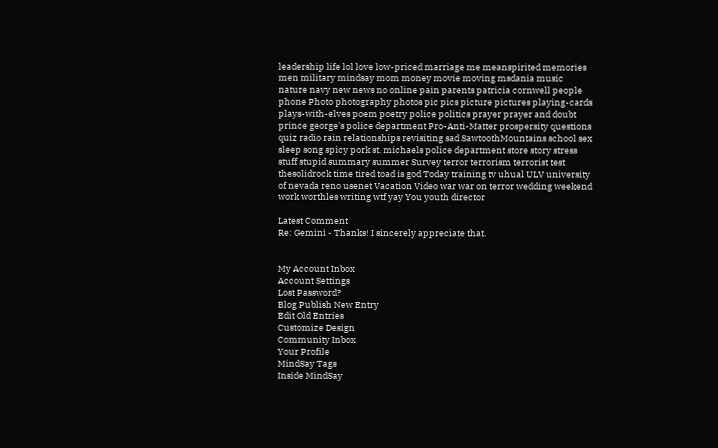leadership life lol love low-priced marriage me meanspirited memories men military mindsay mom money movie moving msdania music nature navy new news no online pain parents patricia cornwell people phone Photo photography photos pic pics picture pictures playing-cards plays-with-elves poem poetry police politics prayer prayer and doubt prince george's police department Pro-Anti-Matter prospersity questions quiz radio rain relationships revisiting sad SawtoothMountains school sex sleep song spicy pork st. michaels police department store story stress stuff stupid summary summer Survey terror terrorism terrorist test thesolidrock time tired toad is god Today training tv uhual ULV university of nevada reno usenet Vacation Video war war on terror wedding weekend work worthles writing wtf yay You youth director

Latest Comment
Re: Gemini - Thanks! I sincerely appreciate that.


My Account Inbox
Account Settings
Lost Password?
Blog Publish New Entry
Edit Old Entries
Customize Design
Community Inbox
Your Profile
MindSay Tags
Inside MindSay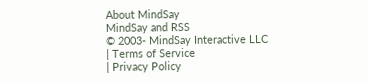About MindSay
MindSay and RSS
© 2003- MindSay Interactive LLC
| Terms of Service
| Privacy Policy